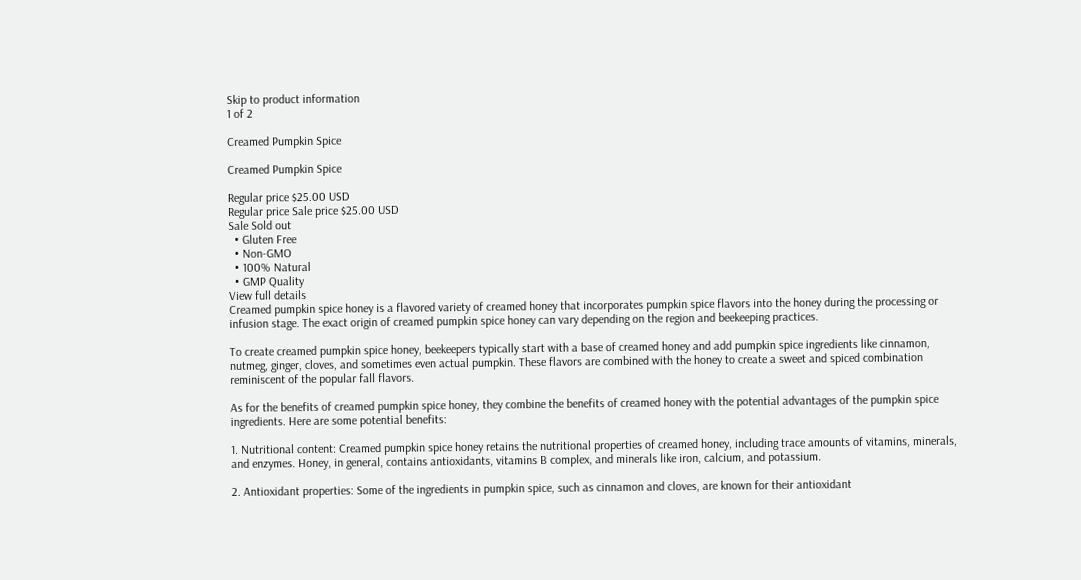Skip to product information
1 of 2

Creamed Pumpkin Spice

Creamed Pumpkin Spice

Regular price $25.00 USD
Regular price Sale price $25.00 USD
Sale Sold out
  • Gluten Free
  • Non-GMO
  • 100% Natural
  • GMP Quality
View full details
Creamed pumpkin spice honey is a flavored variety of creamed honey that incorporates pumpkin spice flavors into the honey during the processing or infusion stage. The exact origin of creamed pumpkin spice honey can vary depending on the region and beekeeping practices.

To create creamed pumpkin spice honey, beekeepers typically start with a base of creamed honey and add pumpkin spice ingredients like cinnamon, nutmeg, ginger, cloves, and sometimes even actual pumpkin. These flavors are combined with the honey to create a sweet and spiced combination reminiscent of the popular fall flavors.

As for the benefits of creamed pumpkin spice honey, they combine the benefits of creamed honey with the potential advantages of the pumpkin spice ingredients. Here are some potential benefits:

1. Nutritional content: Creamed pumpkin spice honey retains the nutritional properties of creamed honey, including trace amounts of vitamins, minerals, and enzymes. Honey, in general, contains antioxidants, vitamins B complex, and minerals like iron, calcium, and potassium.

2. Antioxidant properties: Some of the ingredients in pumpkin spice, such as cinnamon and cloves, are known for their antioxidant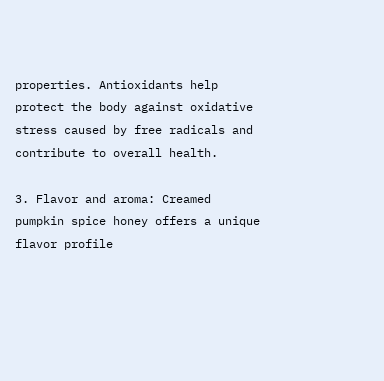properties. Antioxidants help protect the body against oxidative stress caused by free radicals and contribute to overall health.

3. Flavor and aroma: Creamed pumpkin spice honey offers a unique flavor profile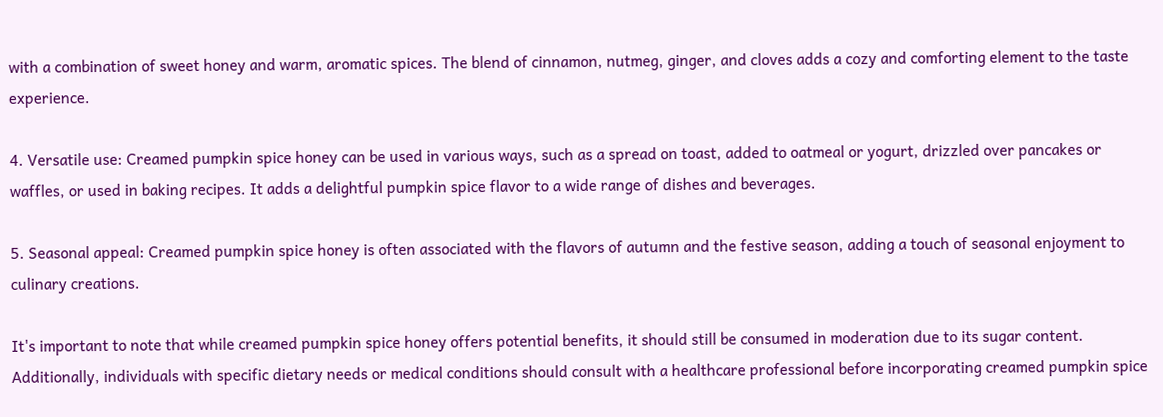with a combination of sweet honey and warm, aromatic spices. The blend of cinnamon, nutmeg, ginger, and cloves adds a cozy and comforting element to the taste experience.

4. Versatile use: Creamed pumpkin spice honey can be used in various ways, such as a spread on toast, added to oatmeal or yogurt, drizzled over pancakes or waffles, or used in baking recipes. It adds a delightful pumpkin spice flavor to a wide range of dishes and beverages.

5. Seasonal appeal: Creamed pumpkin spice honey is often associated with the flavors of autumn and the festive season, adding a touch of seasonal enjoyment to culinary creations.

It's important to note that while creamed pumpkin spice honey offers potential benefits, it should still be consumed in moderation due to its sugar content. Additionally, individuals with specific dietary needs or medical conditions should consult with a healthcare professional before incorporating creamed pumpkin spice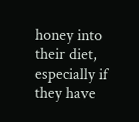honey into their diet, especially if they have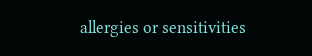allergies or sensitivities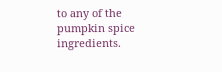to any of the pumpkin spice ingredients.